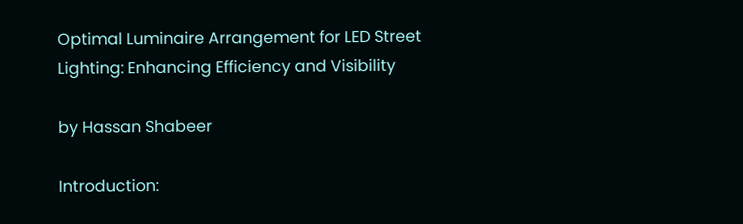Optimal Luminaire Arrangement for LED Street Lighting: Enhancing Efficiency and Visibility

by Hassan Shabeer

Introduction: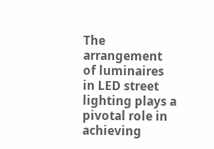The arrangement of luminaires in LED street lighting plays a pivotal role in achieving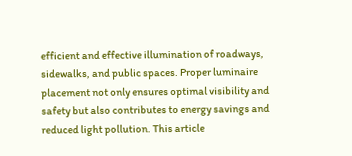efficient and effective illumination of roadways, sidewalks, and public spaces. Proper luminaire placement not only ensures optimal visibility and safety but also contributes to energy savings and reduced light pollution. This article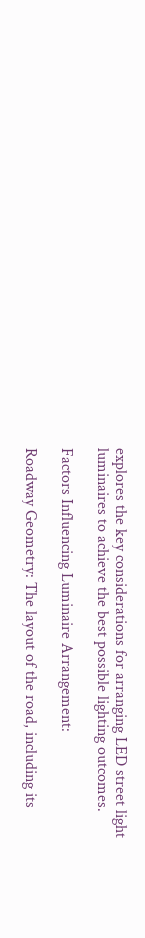explores the key considerations for arranging LED street light luminaires to achieve the best possible lighting outcomes.

Factors Influencing Luminaire Arrangement:

Roadway Geometry: The layout of the road, including its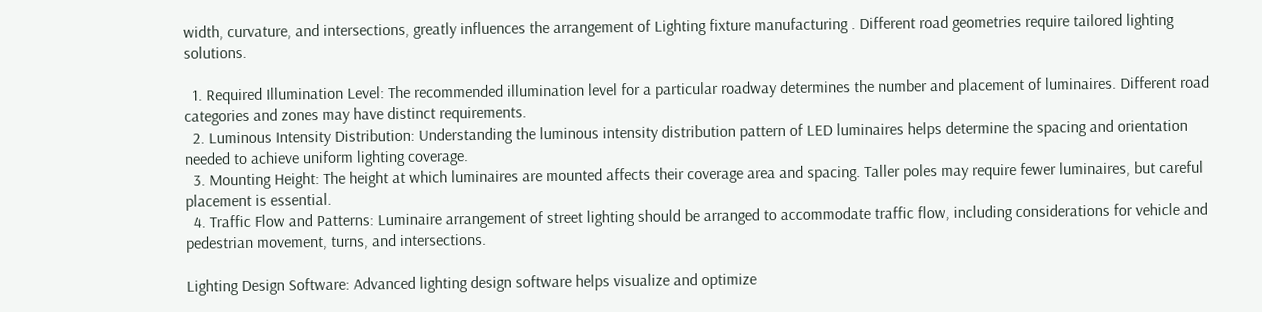width, curvature, and intersections, greatly influences the arrangement of Lighting fixture manufacturing . Different road geometries require tailored lighting solutions.

  1. Required Illumination Level: The recommended illumination level for a particular roadway determines the number and placement of luminaires. Different road categories and zones may have distinct requirements.
  2. Luminous Intensity Distribution: Understanding the luminous intensity distribution pattern of LED luminaires helps determine the spacing and orientation needed to achieve uniform lighting coverage.
  3. Mounting Height: The height at which luminaires are mounted affects their coverage area and spacing. Taller poles may require fewer luminaires, but careful placement is essential.
  4. Traffic Flow and Patterns: Luminaire arrangement of street lighting should be arranged to accommodate traffic flow, including considerations for vehicle and pedestrian movement, turns, and intersections.

Lighting Design Software: Advanced lighting design software helps visualize and optimize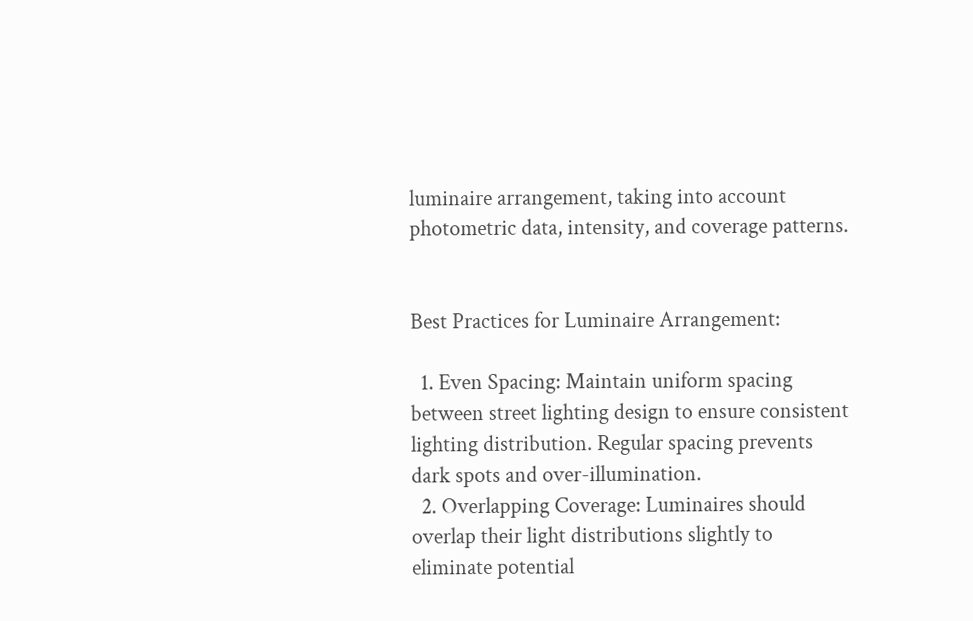luminaire arrangement, taking into account photometric data, intensity, and coverage patterns.


Best Practices for Luminaire Arrangement:

  1. Even Spacing: Maintain uniform spacing between street lighting design to ensure consistent lighting distribution. Regular spacing prevents dark spots and over-illumination.
  2. Overlapping Coverage: Luminaires should overlap their light distributions slightly to eliminate potential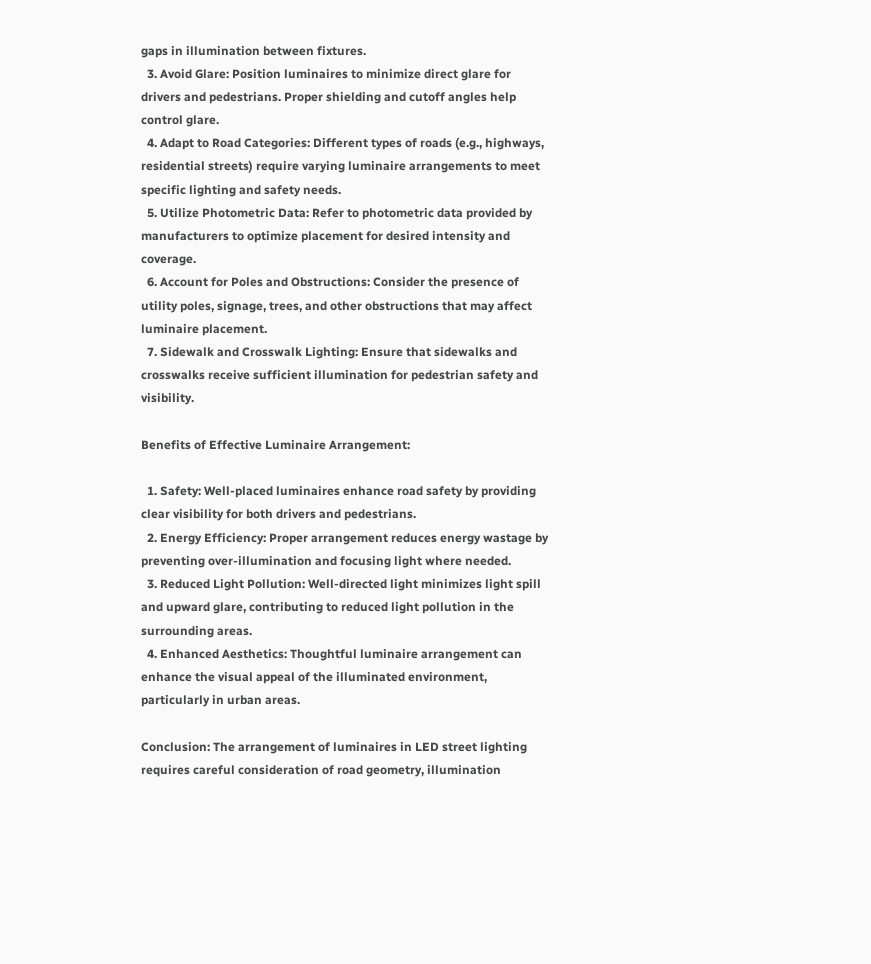gaps in illumination between fixtures.
  3. Avoid Glare: Position luminaires to minimize direct glare for drivers and pedestrians. Proper shielding and cutoff angles help control glare.
  4. Adapt to Road Categories: Different types of roads (e.g., highways, residential streets) require varying luminaire arrangements to meet specific lighting and safety needs.
  5. Utilize Photometric Data: Refer to photometric data provided by manufacturers to optimize placement for desired intensity and coverage.
  6. Account for Poles and Obstructions: Consider the presence of utility poles, signage, trees, and other obstructions that may affect luminaire placement.
  7. Sidewalk and Crosswalk Lighting: Ensure that sidewalks and crosswalks receive sufficient illumination for pedestrian safety and visibility.

Benefits of Effective Luminaire Arrangement:

  1. Safety: Well-placed luminaires enhance road safety by providing clear visibility for both drivers and pedestrians.
  2. Energy Efficiency: Proper arrangement reduces energy wastage by preventing over-illumination and focusing light where needed.
  3. Reduced Light Pollution: Well-directed light minimizes light spill and upward glare, contributing to reduced light pollution in the surrounding areas.
  4. Enhanced Aesthetics: Thoughtful luminaire arrangement can enhance the visual appeal of the illuminated environment, particularly in urban areas.

Conclusion: The arrangement of luminaires in LED street lighting requires careful consideration of road geometry, illumination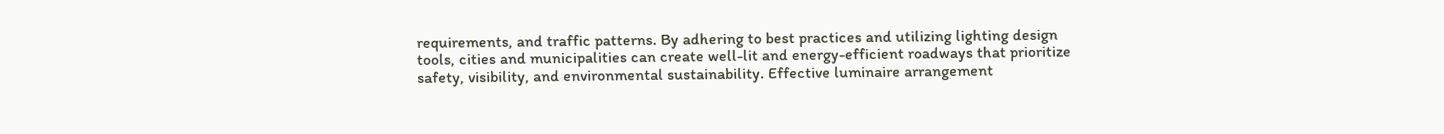requirements, and traffic patterns. By adhering to best practices and utilizing lighting design tools, cities and municipalities can create well-lit and energy-efficient roadways that prioritize safety, visibility, and environmental sustainability. Effective luminaire arrangement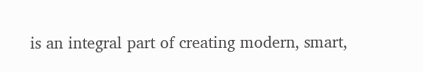is an integral part of creating modern, smart,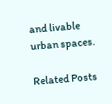and livable urban spaces.

Related Posts